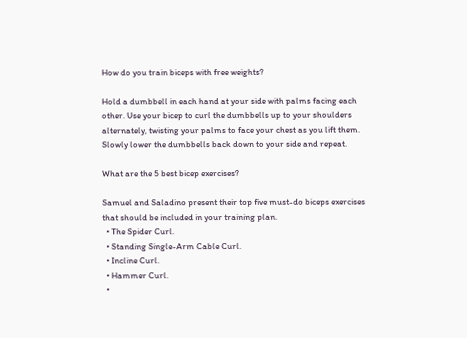How do you train biceps with free weights?

Hold a dumbbell in each hand at your side with palms facing each other. Use your bicep to curl the dumbbells up to your shoulders alternately, twisting your palms to face your chest as you lift them. Slowly lower the dumbbells back down to your side and repeat.

What are the 5 best bicep exercises?

Samuel and Saladino present their top five must-do biceps exercises that should be included in your training plan.
  • The Spider Curl.
  • Standing Single-Arm Cable Curl.
  • Incline Curl.
  • Hammer Curl.
  •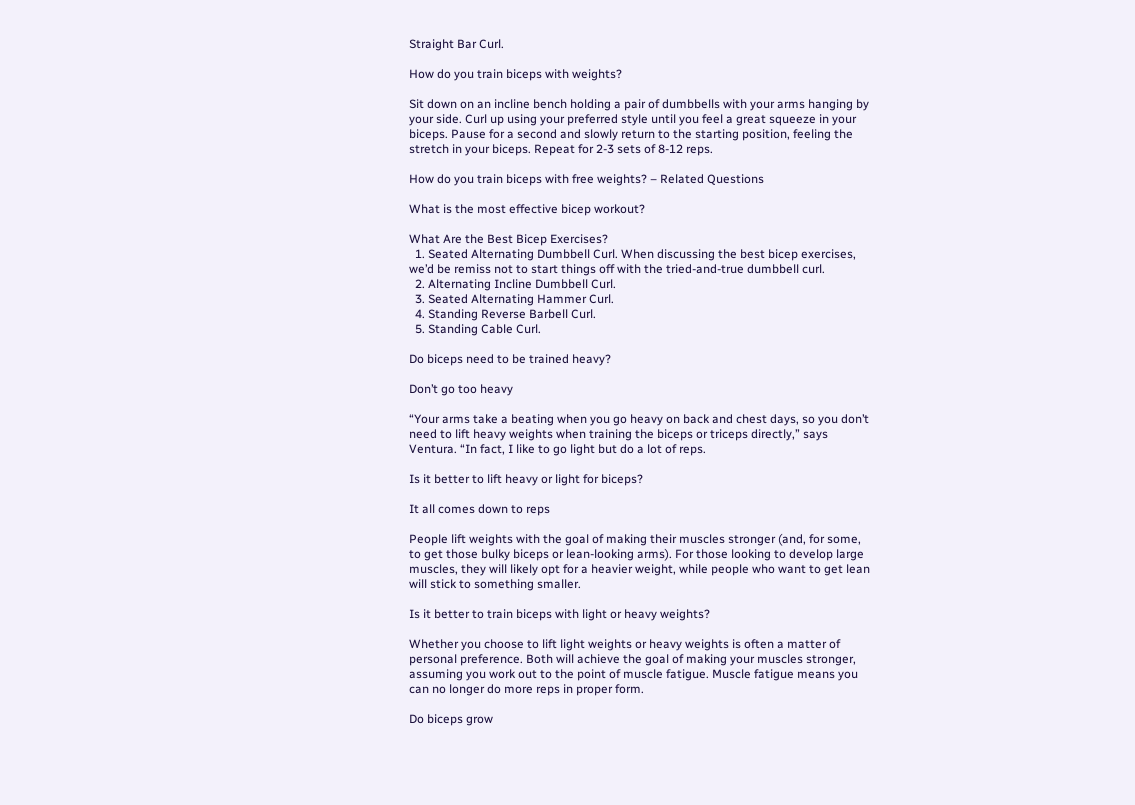Straight Bar Curl.

How do you train biceps with weights?

Sit down on an incline bench holding a pair of dumbbells with your arms hanging by your side. Curl up using your preferred style until you feel a great squeeze in your biceps. Pause for a second and slowly return to the starting position, feeling the stretch in your biceps. Repeat for 2-3 sets of 8-12 reps.

How do you train biceps with free weights? – Related Questions

What is the most effective bicep workout?

What Are the Best Bicep Exercises?
  1. Seated Alternating Dumbbell Curl. When discussing the best bicep exercises, we’d be remiss not to start things off with the tried-and-true dumbbell curl.
  2. Alternating Incline Dumbbell Curl.
  3. Seated Alternating Hammer Curl.
  4. Standing Reverse Barbell Curl.
  5. Standing Cable Curl.

Do biceps need to be trained heavy?

Don’t go too heavy

“Your arms take a beating when you go heavy on back and chest days, so you don’t need to lift heavy weights when training the biceps or triceps directly,” says Ventura. “In fact, I like to go light but do a lot of reps.

Is it better to lift heavy or light for biceps?

It all comes down to reps

People lift weights with the goal of making their muscles stronger (and, for some, to get those bulky biceps or lean-looking arms). For those looking to develop large muscles, they will likely opt for a heavier weight, while people who want to get lean will stick to something smaller.

Is it better to train biceps with light or heavy weights?

Whether you choose to lift light weights or heavy weights is often a matter of personal preference. Both will achieve the goal of making your muscles stronger, assuming you work out to the point of muscle fatigue. Muscle fatigue means you can no longer do more reps in proper form.

Do biceps grow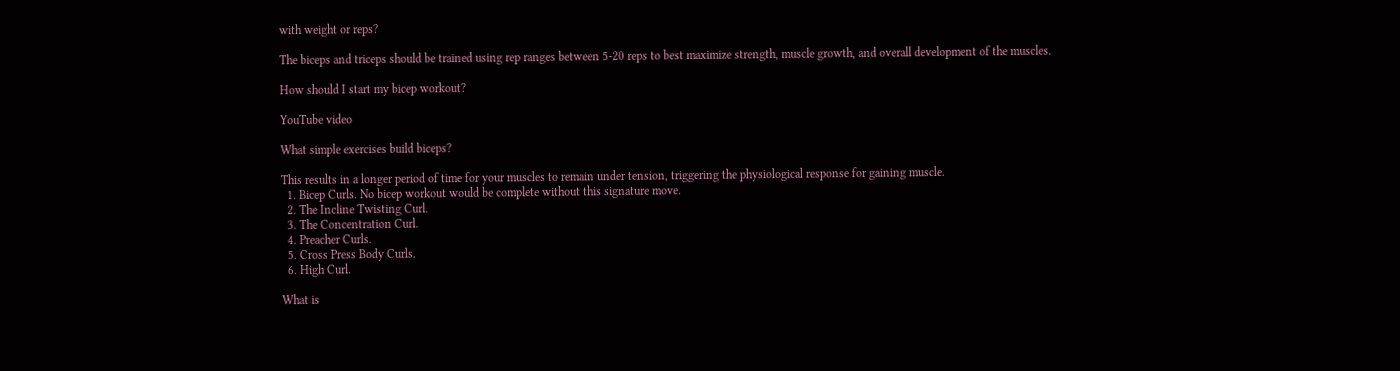with weight or reps?

The biceps and triceps should be trained using rep ranges between 5-20 reps to best maximize strength, muscle growth, and overall development of the muscles.

How should I start my bicep workout?

YouTube video

What simple exercises build biceps?

This results in a longer period of time for your muscles to remain under tension, triggering the physiological response for gaining muscle.
  1. Bicep Curls. No bicep workout would be complete without this signature move.
  2. The Incline Twisting Curl.
  3. The Concentration Curl.
  4. Preacher Curls.
  5. Cross Press Body Curls.
  6. High Curl.

What is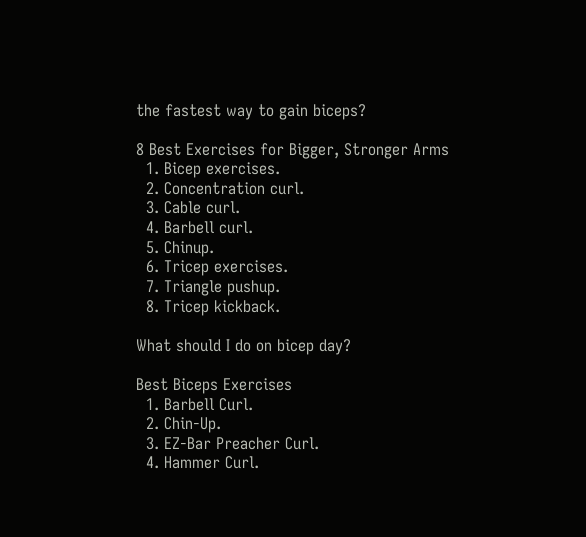the fastest way to gain biceps?

8 Best Exercises for Bigger, Stronger Arms
  1. Bicep exercises.
  2. Concentration curl.
  3. Cable curl.
  4. Barbell curl.
  5. Chinup.
  6. Tricep exercises.
  7. Triangle pushup.
  8. Tricep kickback.

What should I do on bicep day?

Best Biceps Exercises
  1. Barbell Curl.
  2. Chin-Up.
  3. EZ-Bar Preacher Curl.
  4. Hammer Curl.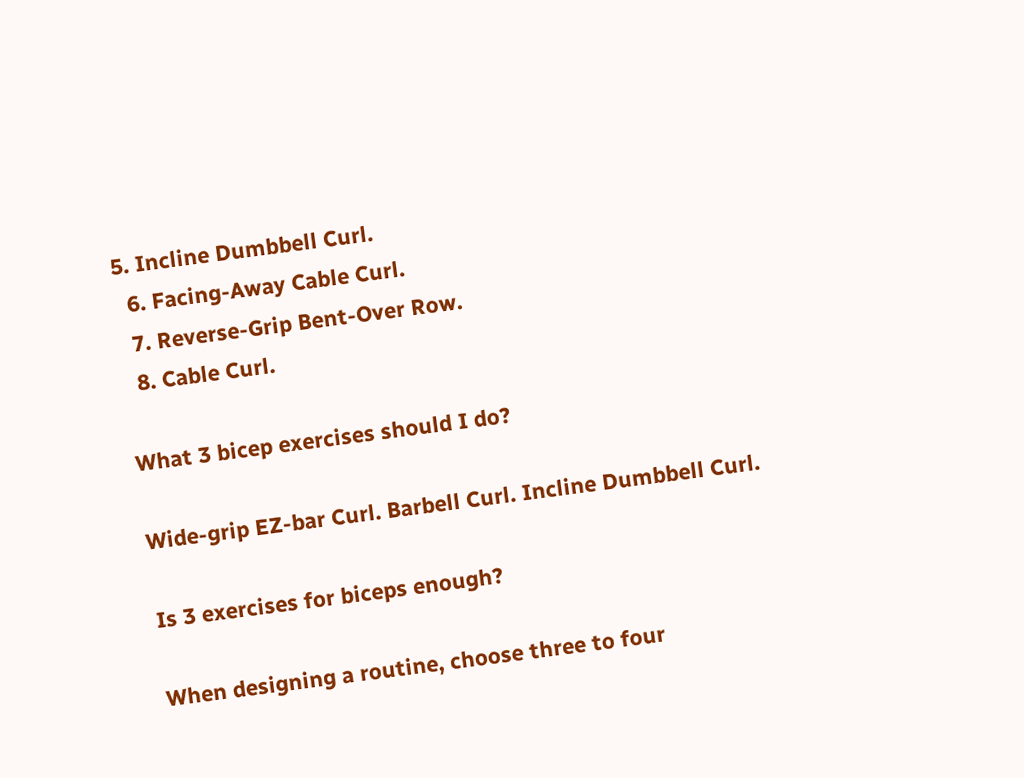5. Incline Dumbbell Curl.
  6. Facing-Away Cable Curl.
  7. Reverse-Grip Bent-Over Row.
  8. Cable Curl.

What 3 bicep exercises should I do?

Wide-grip EZ-bar Curl. Barbell Curl. Incline Dumbbell Curl.

Is 3 exercises for biceps enough?

When designing a routine, choose three to four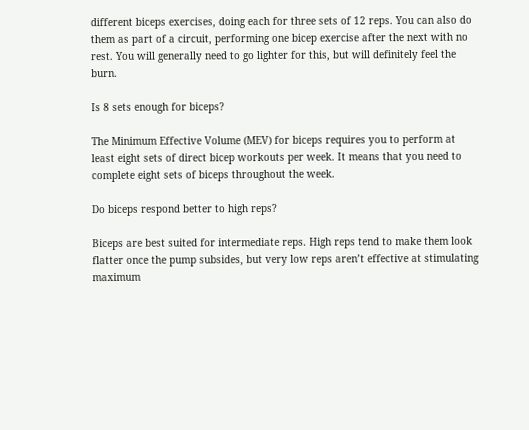different biceps exercises, doing each for three sets of 12 reps. You can also do them as part of a circuit, performing one bicep exercise after the next with no rest. You will generally need to go lighter for this, but will definitely feel the burn.

Is 8 sets enough for biceps?

The Minimum Effective Volume (MEV) for biceps requires you to perform at least eight sets of direct bicep workouts per week. It means that you need to complete eight sets of biceps throughout the week.

Do biceps respond better to high reps?

Biceps are best suited for intermediate reps. High reps tend to make them look flatter once the pump subsides, but very low reps aren’t effective at stimulating maximum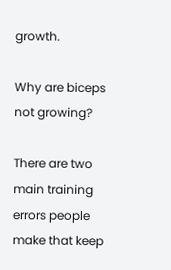growth.

Why are biceps not growing?

There are two main training errors people make that keep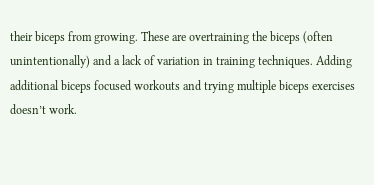their biceps from growing. These are overtraining the biceps (often unintentionally) and a lack of variation in training techniques. Adding additional biceps focused workouts and trying multiple biceps exercises doesn’t work.